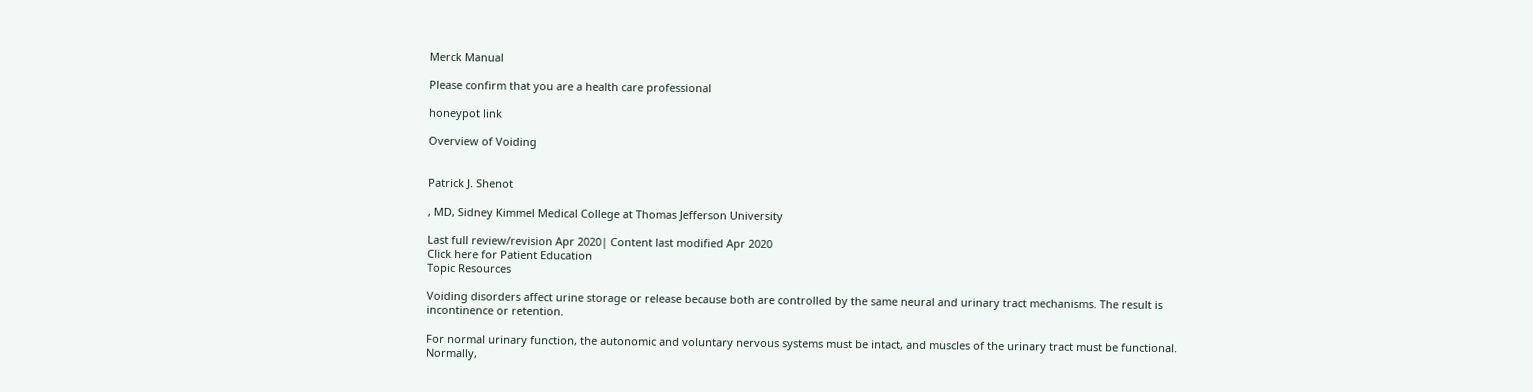Merck Manual

Please confirm that you are a health care professional

honeypot link

Overview of Voiding


Patrick J. Shenot

, MD, Sidney Kimmel Medical College at Thomas Jefferson University

Last full review/revision Apr 2020| Content last modified Apr 2020
Click here for Patient Education
Topic Resources

Voiding disorders affect urine storage or release because both are controlled by the same neural and urinary tract mechanisms. The result is incontinence or retention.

For normal urinary function, the autonomic and voluntary nervous systems must be intact, and muscles of the urinary tract must be functional. Normally,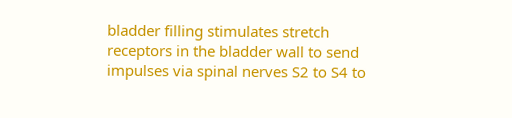bladder filling stimulates stretch receptors in the bladder wall to send impulses via spinal nerves S2 to S4 to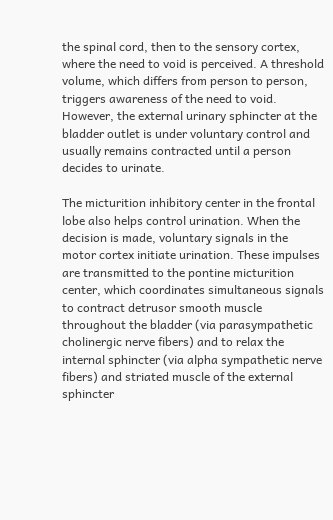the spinal cord, then to the sensory cortex, where the need to void is perceived. A threshold volume, which differs from person to person, triggers awareness of the need to void. However, the external urinary sphincter at the bladder outlet is under voluntary control and usually remains contracted until a person decides to urinate.

The micturition inhibitory center in the frontal lobe also helps control urination. When the decision is made, voluntary signals in the motor cortex initiate urination. These impulses are transmitted to the pontine micturition center, which coordinates simultaneous signals to contract detrusor smooth muscle throughout the bladder (via parasympathetic cholinergic nerve fibers) and to relax the internal sphincter (via alpha sympathetic nerve fibers) and striated muscle of the external sphincter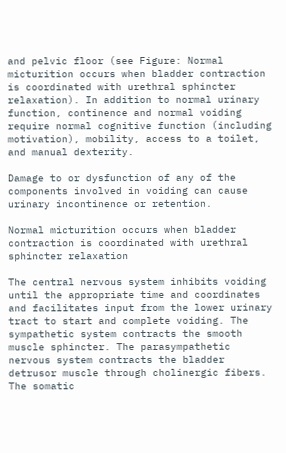and pelvic floor (see Figure: Normal micturition occurs when bladder contraction is coordinated with urethral sphincter relaxation). In addition to normal urinary function, continence and normal voiding require normal cognitive function (including motivation), mobility, access to a toilet, and manual dexterity.

Damage to or dysfunction of any of the components involved in voiding can cause urinary incontinence or retention.

Normal micturition occurs when bladder contraction is coordinated with urethral sphincter relaxation

The central nervous system inhibits voiding until the appropriate time and coordinates and facilitates input from the lower urinary tract to start and complete voiding. The sympathetic system contracts the smooth muscle sphincter. The parasympathetic nervous system contracts the bladder detrusor muscle through cholinergic fibers. The somatic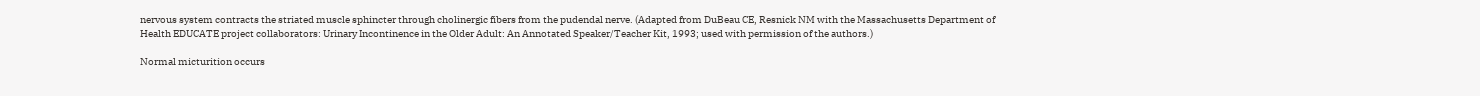nervous system contracts the striated muscle sphincter through cholinergic fibers from the pudendal nerve. (Adapted from DuBeau CE, Resnick NM with the Massachusetts Department of Health EDUCATE project collaborators: Urinary Incontinence in the Older Adult: An Annotated Speaker/Teacher Kit, 1993; used with permission of the authors.)

Normal micturition occurs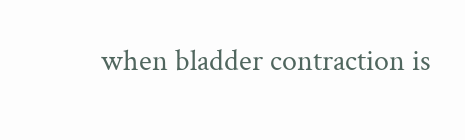when bladder contraction is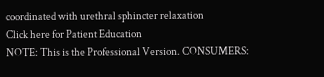coordinated with urethral sphincter relaxation
Click here for Patient Education
NOTE: This is the Professional Version. CONSUMERS: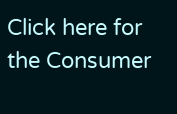Click here for the Consumer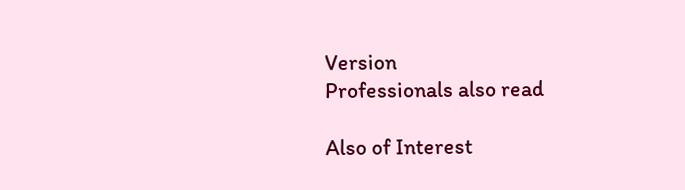Version
Professionals also read

Also of Interest